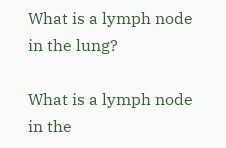What is a lymph node in the lung?

What is a lymph node in the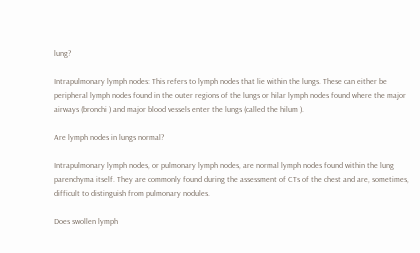lung?

Intrapulmonary lymph nodes: This refers to lymph nodes that lie within the lungs. These can either be peripheral lymph nodes found in the outer regions of the lungs or hilar lymph nodes found where the major airways (bronchi ) and major blood vessels enter the lungs (called the hilum ).

Are lymph nodes in lungs normal?

Intrapulmonary lymph nodes, or pulmonary lymph nodes, are normal lymph nodes found within the lung parenchyma itself. They are commonly found during the assessment of CTs of the chest and are, sometimes, difficult to distinguish from pulmonary nodules.

Does swollen lymph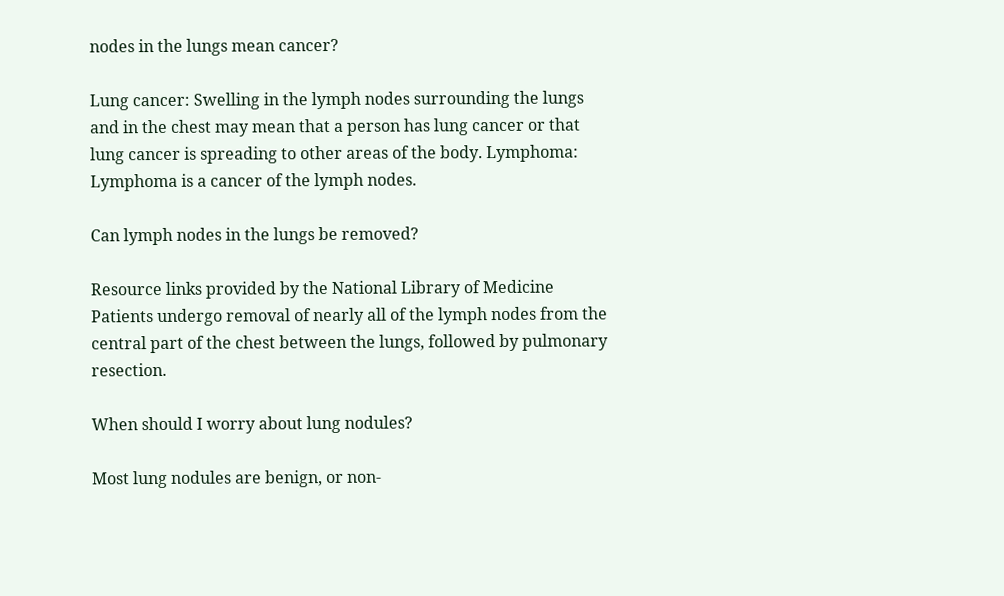nodes in the lungs mean cancer?

Lung cancer: Swelling in the lymph nodes surrounding the lungs and in the chest may mean that a person has lung cancer or that lung cancer is spreading to other areas of the body. Lymphoma: Lymphoma is a cancer of the lymph nodes.

Can lymph nodes in the lungs be removed?

Resource links provided by the National Library of Medicine Patients undergo removal of nearly all of the lymph nodes from the central part of the chest between the lungs, followed by pulmonary resection.

When should I worry about lung nodules?

Most lung nodules are benign, or non-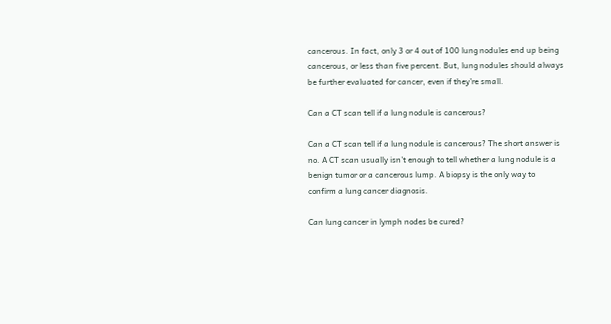cancerous. In fact, only 3 or 4 out of 100 lung nodules end up being cancerous, or less than five percent. But, lung nodules should always be further evaluated for cancer, even if they’re small.

Can a CT scan tell if a lung nodule is cancerous?

Can a CT scan tell if a lung nodule is cancerous? The short answer is no. A CT scan usually isn’t enough to tell whether a lung nodule is a benign tumor or a cancerous lump. A biopsy is the only way to confirm a lung cancer diagnosis.

Can lung cancer in lymph nodes be cured?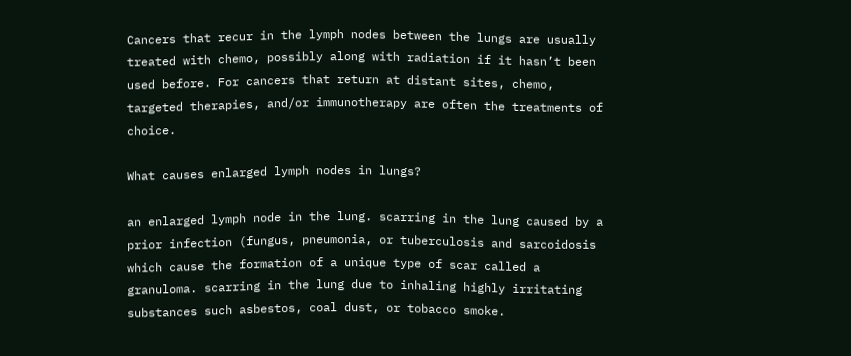Cancers that recur in the lymph nodes between the lungs are usually treated with chemo, possibly along with radiation if it hasn’t been used before. For cancers that return at distant sites, chemo, targeted therapies, and/or immunotherapy are often the treatments of choice.

What causes enlarged lymph nodes in lungs?

an enlarged lymph node in the lung. scarring in the lung caused by a prior infection (fungus, pneumonia, or tuberculosis and sarcoidosis which cause the formation of a unique type of scar called a granuloma. scarring in the lung due to inhaling highly irritating substances such asbestos, coal dust, or tobacco smoke.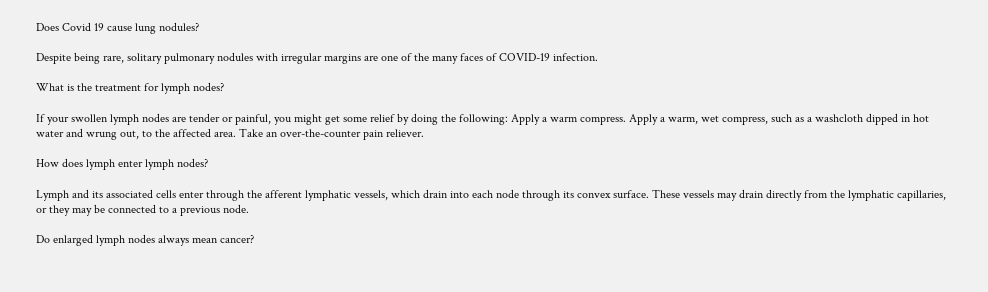Does Covid 19 cause lung nodules?

Despite being rare, solitary pulmonary nodules with irregular margins are one of the many faces of COVID-19 infection.

What is the treatment for lymph nodes?

If your swollen lymph nodes are tender or painful, you might get some relief by doing the following: Apply a warm compress. Apply a warm, wet compress, such as a washcloth dipped in hot water and wrung out, to the affected area. Take an over-the-counter pain reliever.

How does lymph enter lymph nodes?

Lymph and its associated cells enter through the afferent lymphatic vessels, which drain into each node through its convex surface. These vessels may drain directly from the lymphatic capillaries, or they may be connected to a previous node.

Do enlarged lymph nodes always mean cancer?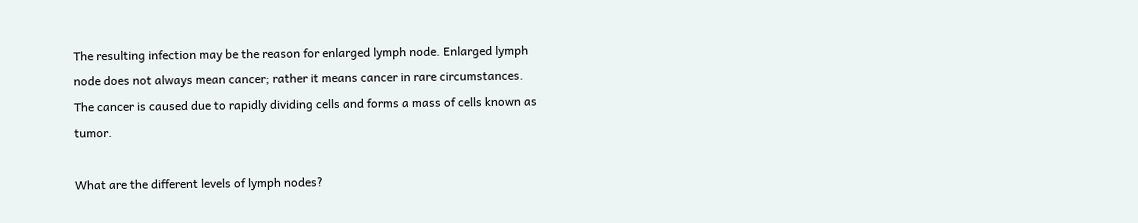The resulting infection may be the reason for enlarged lymph node. Enlarged lymph node does not always mean cancer; rather it means cancer in rare circumstances. The cancer is caused due to rapidly dividing cells and forms a mass of cells known as tumor.

What are the different levels of lymph nodes?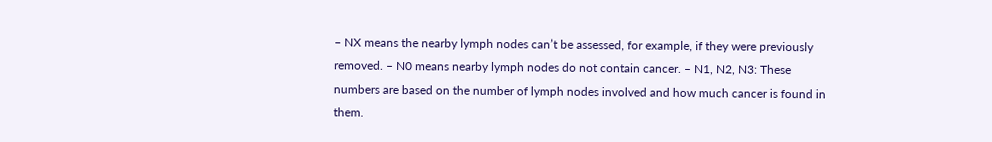– NX means the nearby lymph nodes can’t be assessed, for example, if they were previously removed. – N0 means nearby lymph nodes do not contain cancer. – N1, N2, N3: These numbers are based on the number of lymph nodes involved and how much cancer is found in them.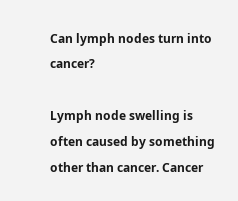Can lymph nodes turn into cancer?

Lymph node swelling is often caused by something other than cancer. Cancer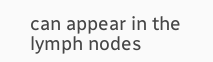can appear in the lymph nodes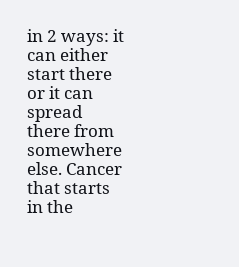in 2 ways: it can either start there or it can spread there from somewhere else. Cancer that starts in the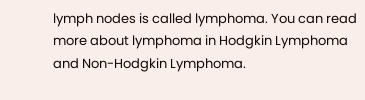lymph nodes is called lymphoma. You can read more about lymphoma in Hodgkin Lymphoma and Non-Hodgkin Lymphoma.